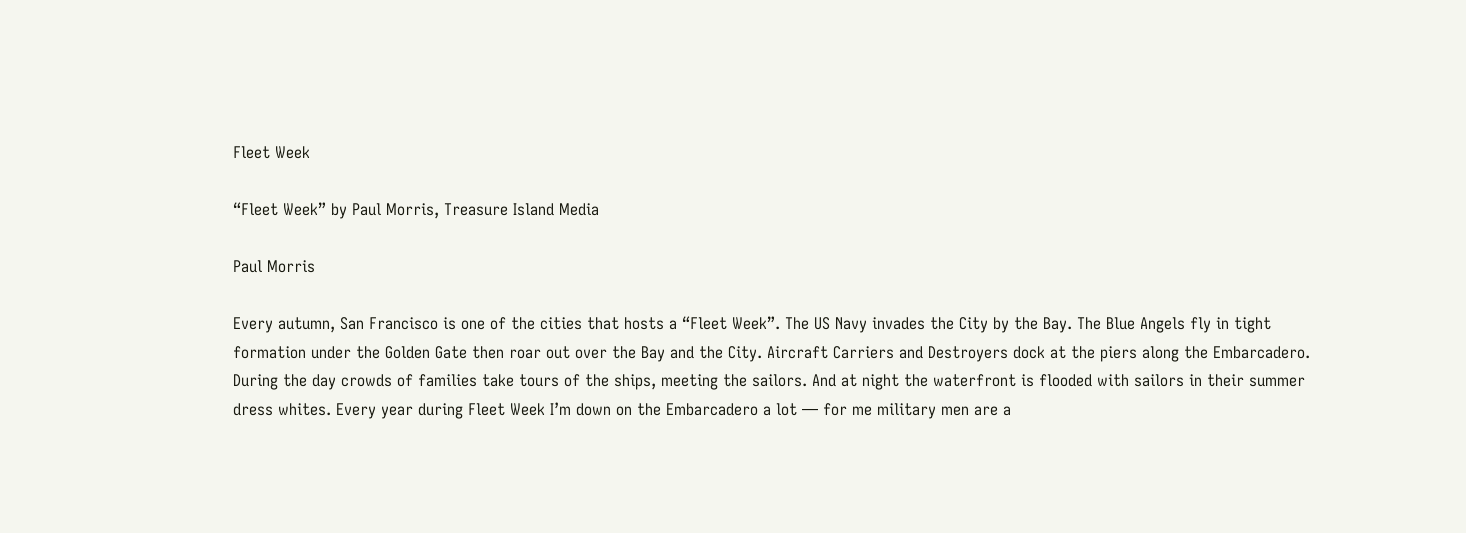Fleet Week

“Fleet Week” by Paul Morris, Treasure Island Media

Paul Morris

Every autumn, San Francisco is one of the cities that hosts a “Fleet Week”. The US Navy invades the City by the Bay. The Blue Angels fly in tight formation under the Golden Gate then roar out over the Bay and the City. Aircraft Carriers and Destroyers dock at the piers along the Embarcadero. During the day crowds of families take tours of the ships, meeting the sailors. And at night the waterfront is flooded with sailors in their summer dress whites. Every year during Fleet Week I’m down on the Embarcadero a lot — for me military men are a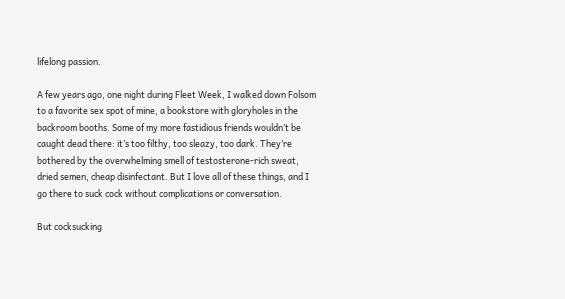lifelong passion.

A few years ago, one night during Fleet Week, I walked down Folsom to a favorite sex spot of mine, a bookstore with gloryholes in the backroom booths. Some of my more fastidious friends wouldn’t be caught dead there: it’s too filthy, too sleazy, too dark. They’re bothered by the overwhelming smell of testosterone-rich sweat, dried semen, cheap disinfectant. But I love all of these things, and I go there to suck cock without complications or conversation.

But cocksucking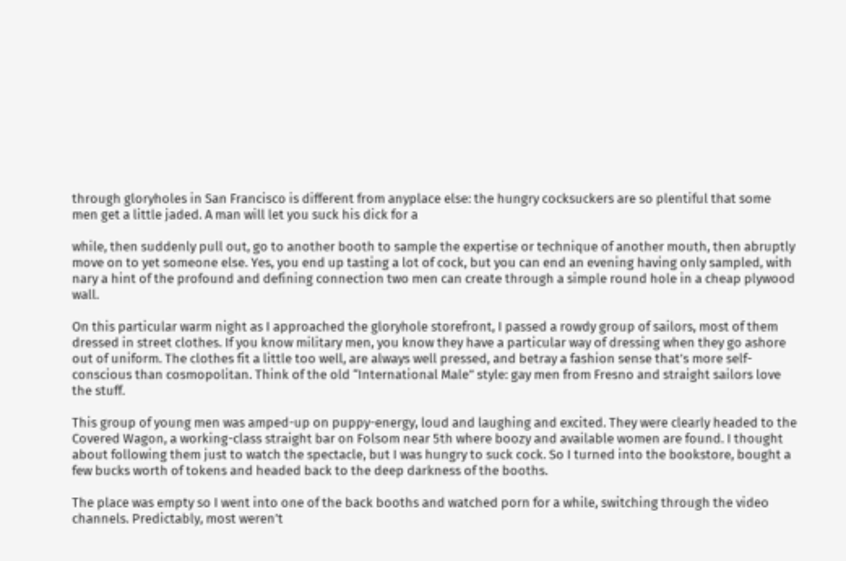through gloryholes in San Francisco is different from anyplace else: the hungry cocksuckers are so plentiful that some men get a little jaded. A man will let you suck his dick for a

while, then suddenly pull out, go to another booth to sample the expertise or technique of another mouth, then abruptly move on to yet someone else. Yes, you end up tasting a lot of cock, but you can end an evening having only sampled, with nary a hint of the profound and defining connection two men can create through a simple round hole in a cheap plywood wall.

On this particular warm night as I approached the gloryhole storefront, I passed a rowdy group of sailors, most of them dressed in street clothes. If you know military men, you know they have a particular way of dressing when they go ashore out of uniform. The clothes fit a little too well, are always well pressed, and betray a fashion sense that’s more self-conscious than cosmopolitan. Think of the old “International Male” style: gay men from Fresno and straight sailors love the stuff.

This group of young men was amped-up on puppy-energy, loud and laughing and excited. They were clearly headed to the Covered Wagon, a working-class straight bar on Folsom near 5th where boozy and available women are found. I thought about following them just to watch the spectacle, but I was hungry to suck cock. So I turned into the bookstore, bought a few bucks worth of tokens and headed back to the deep darkness of the booths.

The place was empty so I went into one of the back booths and watched porn for a while, switching through the video channels. Predictably, most weren’t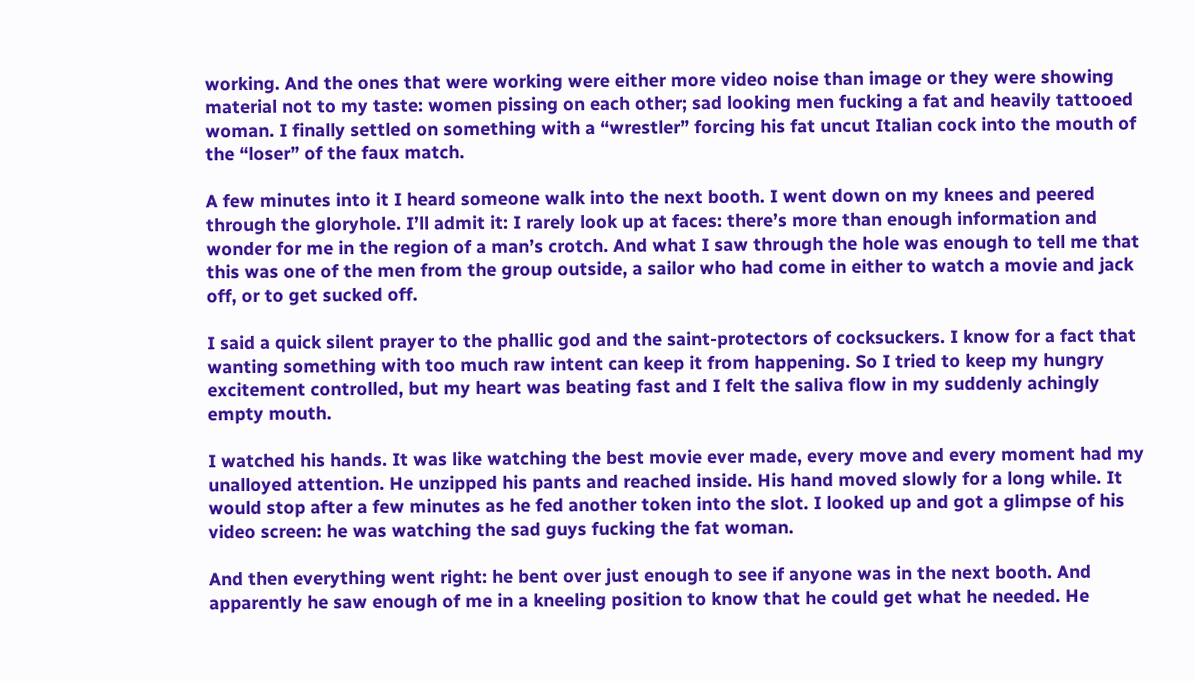working. And the ones that were working were either more video noise than image or they were showing material not to my taste: women pissing on each other; sad looking men fucking a fat and heavily tattooed woman. I finally settled on something with a “wrestler” forcing his fat uncut Italian cock into the mouth of the “loser” of the faux match.

A few minutes into it I heard someone walk into the next booth. I went down on my knees and peered through the gloryhole. I’ll admit it: I rarely look up at faces: there’s more than enough information and wonder for me in the region of a man’s crotch. And what I saw through the hole was enough to tell me that this was one of the men from the group outside, a sailor who had come in either to watch a movie and jack off, or to get sucked off.

I said a quick silent prayer to the phallic god and the saint-protectors of cocksuckers. I know for a fact that wanting something with too much raw intent can keep it from happening. So I tried to keep my hungry excitement controlled, but my heart was beating fast and I felt the saliva flow in my suddenly achingly empty mouth.

I watched his hands. It was like watching the best movie ever made, every move and every moment had my unalloyed attention. He unzipped his pants and reached inside. His hand moved slowly for a long while. It would stop after a few minutes as he fed another token into the slot. I looked up and got a glimpse of his video screen: he was watching the sad guys fucking the fat woman.

And then everything went right: he bent over just enough to see if anyone was in the next booth. And apparently he saw enough of me in a kneeling position to know that he could get what he needed. He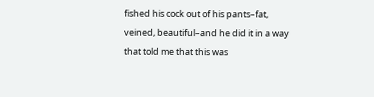fished his cock out of his pants–fat, veined, beautiful–and he did it in a way that told me that this was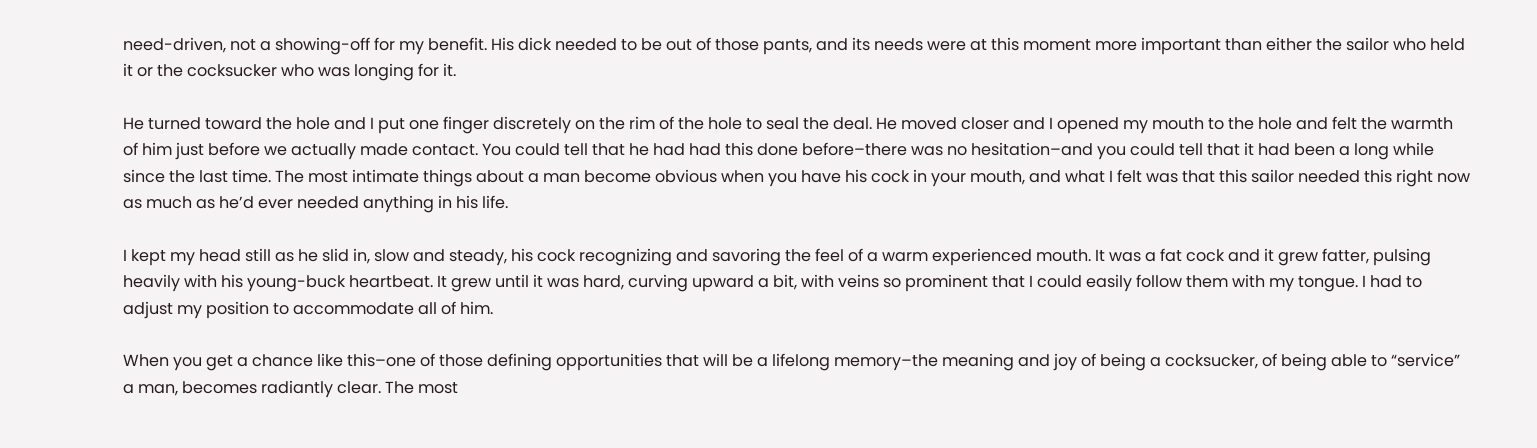need-driven, not a showing-off for my benefit. His dick needed to be out of those pants, and its needs were at this moment more important than either the sailor who held it or the cocksucker who was longing for it.

He turned toward the hole and I put one finger discretely on the rim of the hole to seal the deal. He moved closer and I opened my mouth to the hole and felt the warmth of him just before we actually made contact. You could tell that he had had this done before–there was no hesitation–and you could tell that it had been a long while since the last time. The most intimate things about a man become obvious when you have his cock in your mouth, and what I felt was that this sailor needed this right now as much as he’d ever needed anything in his life.

I kept my head still as he slid in, slow and steady, his cock recognizing and savoring the feel of a warm experienced mouth. It was a fat cock and it grew fatter, pulsing heavily with his young-buck heartbeat. It grew until it was hard, curving upward a bit, with veins so prominent that I could easily follow them with my tongue. I had to adjust my position to accommodate all of him.

When you get a chance like this–one of those defining opportunities that will be a lifelong memory–the meaning and joy of being a cocksucker, of being able to “service” a man, becomes radiantly clear. The most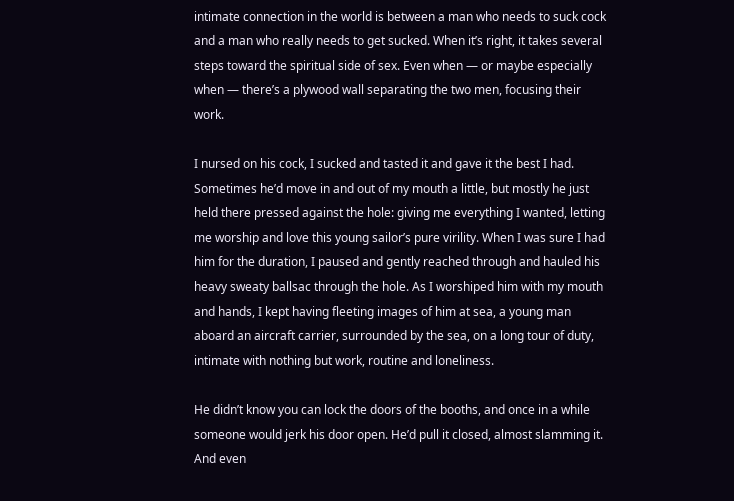intimate connection in the world is between a man who needs to suck cock and a man who really needs to get sucked. When it’s right, it takes several steps toward the spiritual side of sex. Even when — or maybe especially when — there’s a plywood wall separating the two men, focusing their work.

I nursed on his cock, I sucked and tasted it and gave it the best I had. Sometimes he’d move in and out of my mouth a little, but mostly he just held there pressed against the hole: giving me everything I wanted, letting me worship and love this young sailor’s pure virility. When I was sure I had him for the duration, I paused and gently reached through and hauled his heavy sweaty ballsac through the hole. As I worshiped him with my mouth and hands, I kept having fleeting images of him at sea, a young man aboard an aircraft carrier, surrounded by the sea, on a long tour of duty, intimate with nothing but work, routine and loneliness.

He didn’t know you can lock the doors of the booths, and once in a while someone would jerk his door open. He’d pull it closed, almost slamming it. And even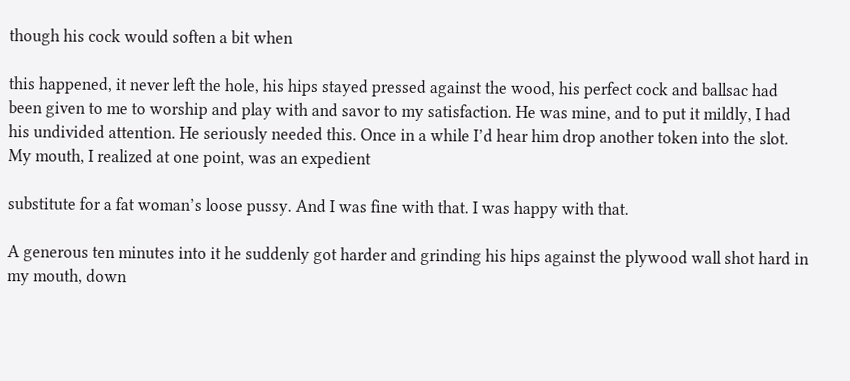though his cock would soften a bit when

this happened, it never left the hole, his hips stayed pressed against the wood, his perfect cock and ballsac had been given to me to worship and play with and savor to my satisfaction. He was mine, and to put it mildly, I had his undivided attention. He seriously needed this. Once in a while I’d hear him drop another token into the slot. My mouth, I realized at one point, was an expedient

substitute for a fat woman’s loose pussy. And I was fine with that. I was happy with that.

A generous ten minutes into it he suddenly got harder and grinding his hips against the plywood wall shot hard in my mouth, down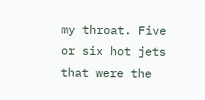my throat. Five or six hot jets that were the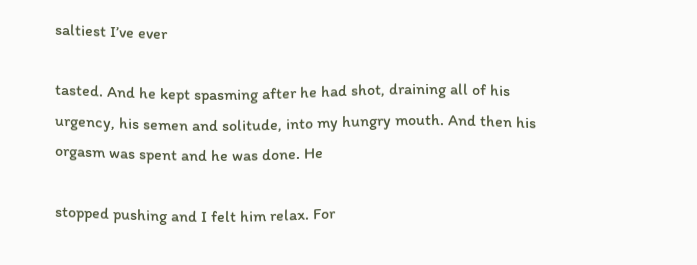saltiest I’ve ever

tasted. And he kept spasming after he had shot, draining all of his urgency, his semen and solitude, into my hungry mouth. And then his orgasm was spent and he was done. He

stopped pushing and I felt him relax. For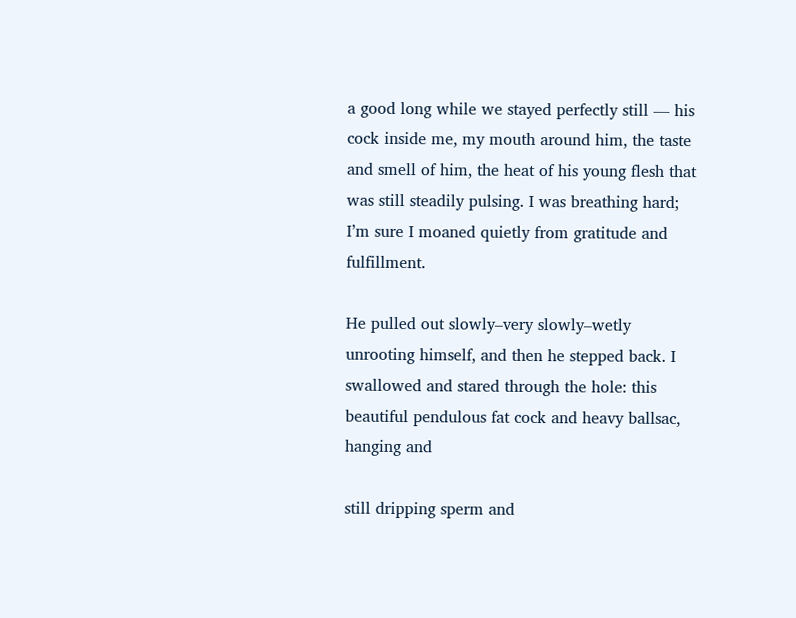a good long while we stayed perfectly still — his cock inside me, my mouth around him, the taste and smell of him, the heat of his young flesh that was still steadily pulsing. I was breathing hard; I’m sure I moaned quietly from gratitude and fulfillment.

He pulled out slowly–very slowly–wetly unrooting himself, and then he stepped back. I swallowed and stared through the hole: this beautiful pendulous fat cock and heavy ballsac, hanging and

still dripping sperm and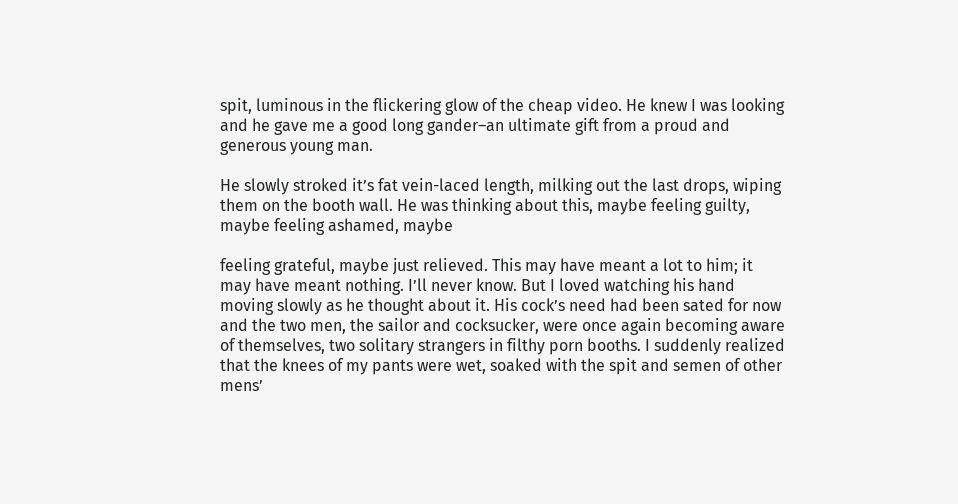spit, luminous in the flickering glow of the cheap video. He knew I was looking and he gave me a good long gander–an ultimate gift from a proud and generous young man.

He slowly stroked it’s fat vein-laced length, milking out the last drops, wiping them on the booth wall. He was thinking about this, maybe feeling guilty, maybe feeling ashamed, maybe

feeling grateful, maybe just relieved. This may have meant a lot to him; it may have meant nothing. I’ll never know. But I loved watching his hand moving slowly as he thought about it. His cock’s need had been sated for now and the two men, the sailor and cocksucker, were once again becoming aware of themselves, two solitary strangers in filthy porn booths. I suddenly realized that the knees of my pants were wet, soaked with the spit and semen of other mens’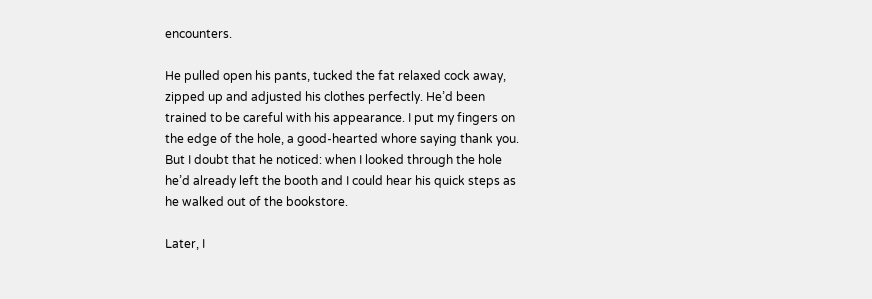encounters.

He pulled open his pants, tucked the fat relaxed cock away, zipped up and adjusted his clothes perfectly. He’d been trained to be careful with his appearance. I put my fingers on the edge of the hole, a good-hearted whore saying thank you. But I doubt that he noticed: when I looked through the hole he’d already left the booth and I could hear his quick steps as he walked out of the bookstore.

Later, I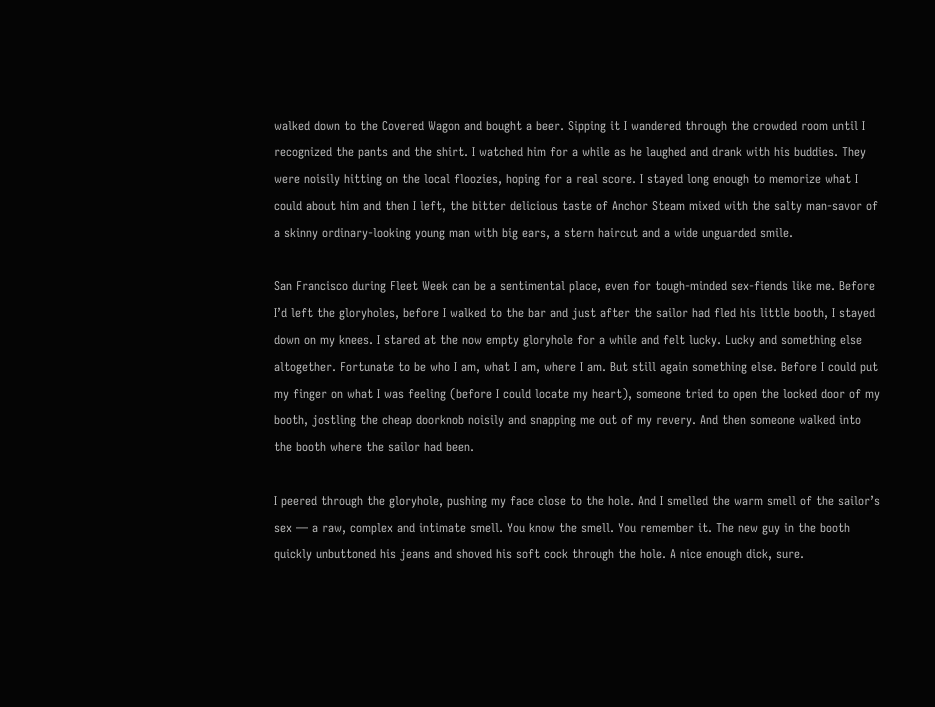walked down to the Covered Wagon and bought a beer. Sipping it I wandered through the crowded room until I recognized the pants and the shirt. I watched him for a while as he laughed and drank with his buddies. They were noisily hitting on the local floozies, hoping for a real score. I stayed long enough to memorize what I could about him and then I left, the bitter delicious taste of Anchor Steam mixed with the salty man-savor of a skinny ordinary-looking young man with big ears, a stern haircut and a wide unguarded smile.

San Francisco during Fleet Week can be a sentimental place, even for tough-minded sex-fiends like me. Before I’d left the gloryholes, before I walked to the bar and just after the sailor had fled his little booth, I stayed down on my knees. I stared at the now empty gloryhole for a while and felt lucky. Lucky and something else altogether. Fortunate to be who I am, what I am, where I am. But still again something else. Before I could put my finger on what I was feeling (before I could locate my heart), someone tried to open the locked door of my booth, jostling the cheap doorknob noisily and snapping me out of my revery. And then someone walked into the booth where the sailor had been.

I peered through the gloryhole, pushing my face close to the hole. And I smelled the warm smell of the sailor’s sex — a raw, complex and intimate smell. You know the smell. You remember it. The new guy in the booth quickly unbuttoned his jeans and shoved his soft cock through the hole. A nice enough dick, sure.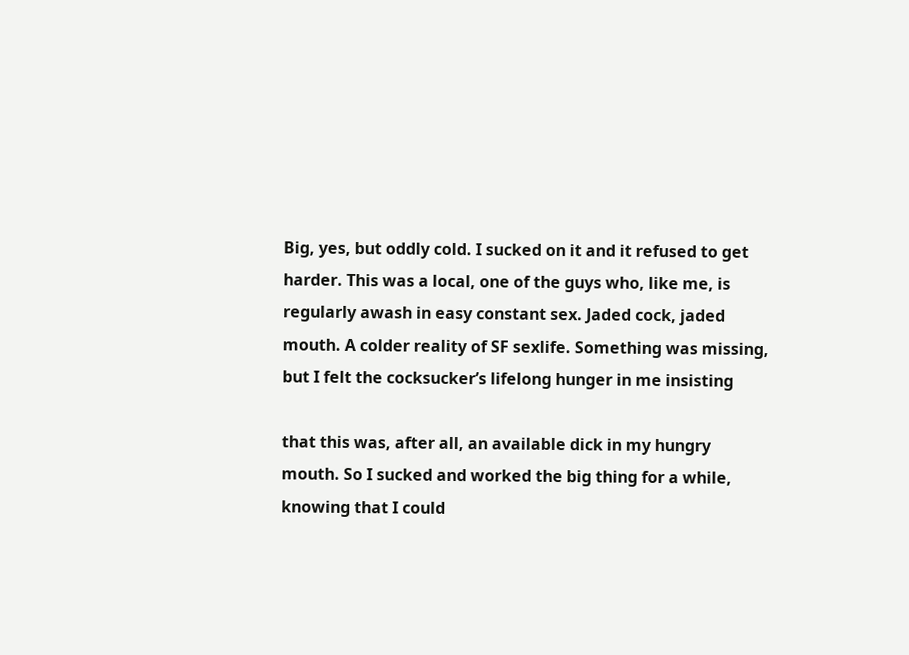Big, yes, but oddly cold. I sucked on it and it refused to get harder. This was a local, one of the guys who, like me, is regularly awash in easy constant sex. Jaded cock, jaded mouth. A colder reality of SF sexlife. Something was missing, but I felt the cocksucker’s lifelong hunger in me insisting

that this was, after all, an available dick in my hungry mouth. So I sucked and worked the big thing for a while, knowing that I could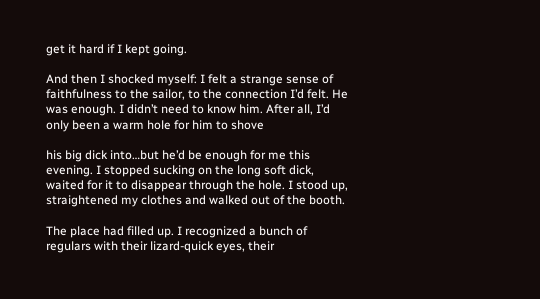get it hard if I kept going.

And then I shocked myself: I felt a strange sense of faithfulness to the sailor, to the connection I’d felt. He was enough. I didn’t need to know him. After all, I’d only been a warm hole for him to shove

his big dick into…but he’d be enough for me this evening. I stopped sucking on the long soft dick, waited for it to disappear through the hole. I stood up, straightened my clothes and walked out of the booth.

The place had filled up. I recognized a bunch of regulars with their lizard-quick eyes, their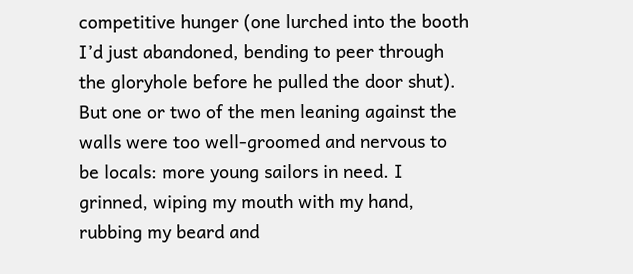competitive hunger (one lurched into the booth I’d just abandoned, bending to peer through the gloryhole before he pulled the door shut). But one or two of the men leaning against the walls were too well-groomed and nervous to be locals: more young sailors in need. I grinned, wiping my mouth with my hand, rubbing my beard and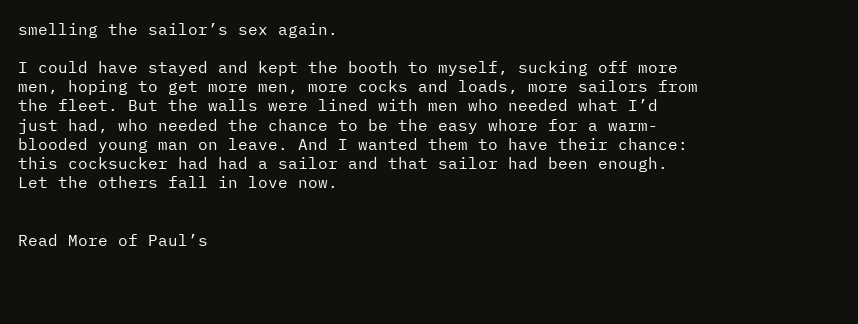smelling the sailor’s sex again.

I could have stayed and kept the booth to myself, sucking off more men, hoping to get more men, more cocks and loads, more sailors from the fleet. But the walls were lined with men who needed what I’d just had, who needed the chance to be the easy whore for a warm-blooded young man on leave. And I wanted them to have their chance: this cocksucker had had a sailor and that sailor had been enough. Let the others fall in love now.


Read More of Paul’s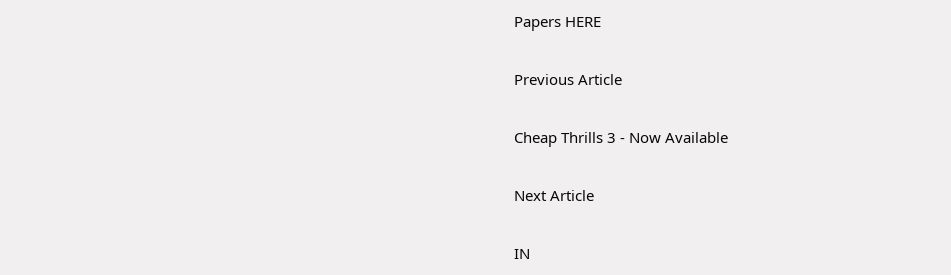Papers HERE

Previous Article

Cheap Thrills 3 - Now Available

Next Article

IN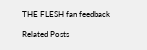THE FLESH fan feedback

Related Posts